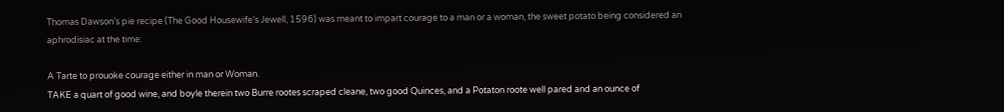Thomas Dawson’s pie recipe (The Good Housewife’s Jewell, 1596) was meant to impart courage to a man or a woman, the sweet potato being considered an aphrodisiac at the time:

A Tarte to prouoke courage either in man or Woman.
TAKE a quart of good wine, and boyle therein two Burre rootes scraped cleane, two good Quinces, and a Potaton roote well pared and an ounce of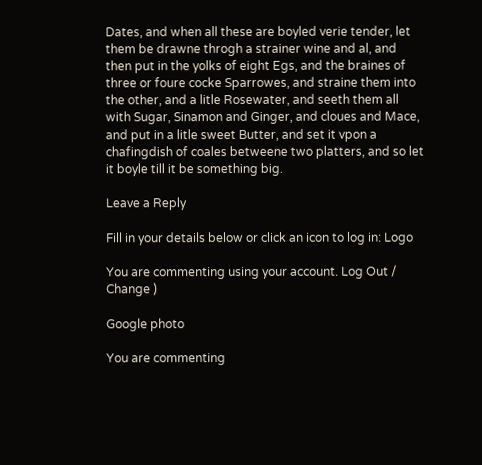Dates, and when all these are boyled verie tender, let them be drawne throgh a strainer wine and al, and then put in the yolks of eight Egs, and the braines of three or foure cocke Sparrowes, and straine them into the other, and a litle Rosewater, and seeth them all with Sugar, Sinamon and Ginger, and cloues and Mace, and put in a litle sweet Butter, and set it vpon a chafingdish of coales betweene two platters, and so let it boyle till it be something big.

Leave a Reply

Fill in your details below or click an icon to log in: Logo

You are commenting using your account. Log Out /  Change )

Google photo

You are commenting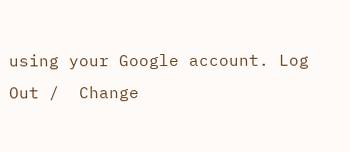using your Google account. Log Out /  Change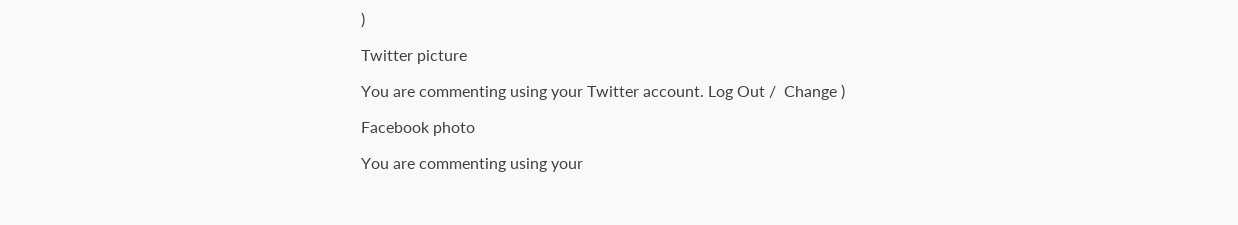)

Twitter picture

You are commenting using your Twitter account. Log Out /  Change )

Facebook photo

You are commenting using your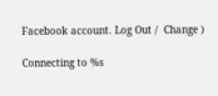Facebook account. Log Out /  Change )

Connecting to %s